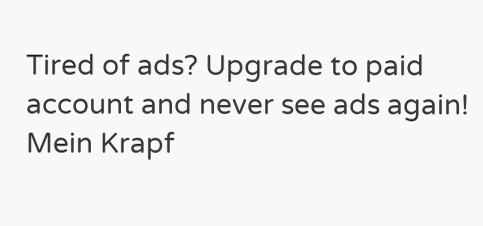Tired of ads? Upgrade to paid account and never see ads again!
Mein Krapf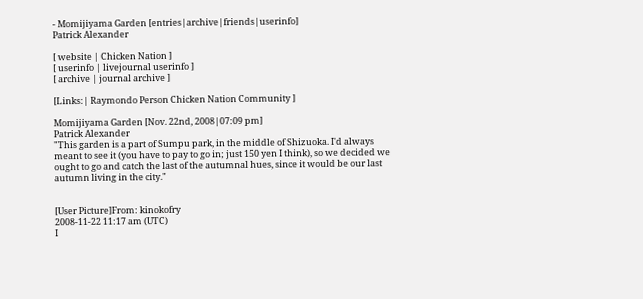- Momijiyama Garden [entries|archive|friends|userinfo]
Patrick Alexander

[ website | Chicken Nation ]
[ userinfo | livejournal userinfo ]
[ archive | journal archive ]

[Links:| Raymondo Person Chicken Nation Community ]

Momijiyama Garden [Nov. 22nd, 2008|07:09 pm]
Patrick Alexander
"This garden is a part of Sumpu park, in the middle of Shizuoka. I'd always meant to see it (you have to pay to go in; just 150 yen I think), so we decided we ought to go and catch the last of the autumnal hues, since it would be our last autumn living in the city."


[User Picture]From: kinokofry
2008-11-22 11:17 am (UTC)
I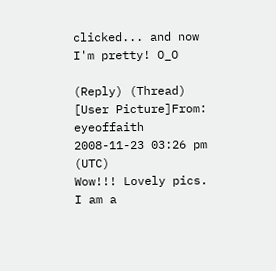clicked... and now I'm pretty! O_O

(Reply) (Thread)
[User Picture]From: eyeoffaith
2008-11-23 03:26 pm (UTC)
Wow!!! Lovely pics. I am a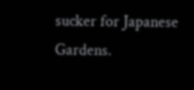sucker for Japanese Gardens.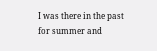I was there in the past for summer and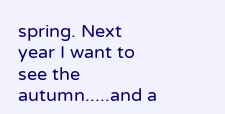spring. Next year I want to see the autumn.....and a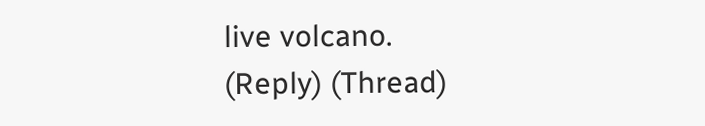live volcano.
(Reply) (Thread)